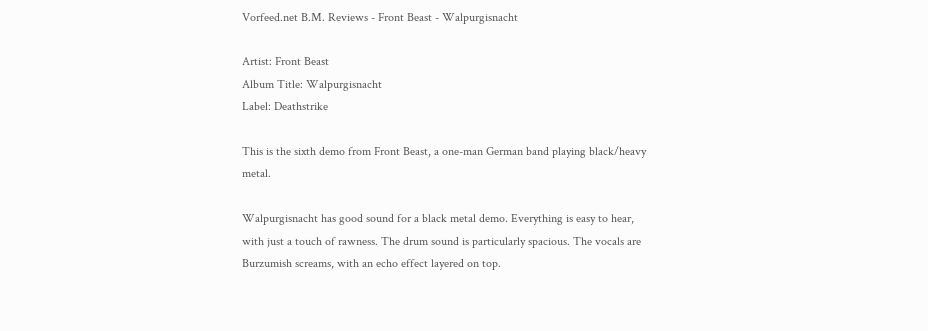Vorfeed.net B.M. Reviews - Front Beast - Walpurgisnacht

Artist: Front Beast
Album Title: Walpurgisnacht
Label: Deathstrike

This is the sixth demo from Front Beast, a one-man German band playing black/heavy metal.

Walpurgisnacht has good sound for a black metal demo. Everything is easy to hear, with just a touch of rawness. The drum sound is particularly spacious. The vocals are Burzumish screams, with an echo effect layered on top.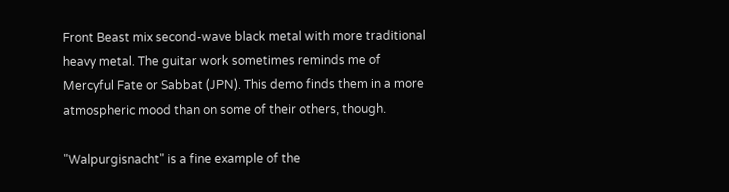Front Beast mix second-wave black metal with more traditional heavy metal. The guitar work sometimes reminds me of Mercyful Fate or Sabbat (JPN). This demo finds them in a more atmospheric mood than on some of their others, though.

"Walpurgisnacht" is a fine example of the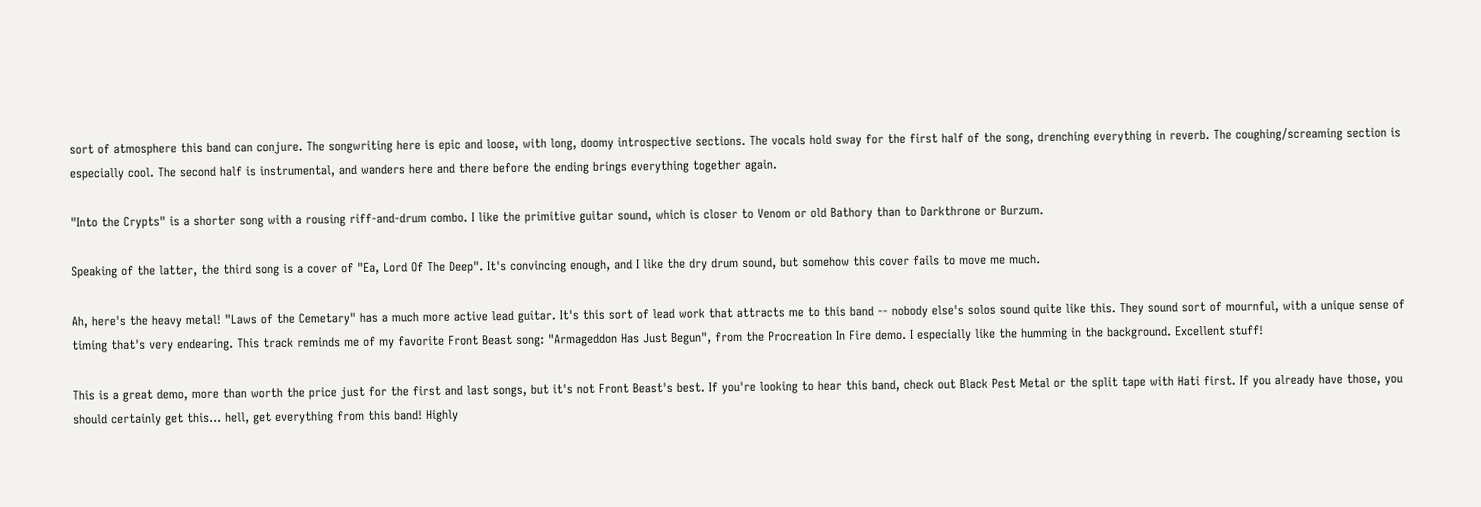sort of atmosphere this band can conjure. The songwriting here is epic and loose, with long, doomy introspective sections. The vocals hold sway for the first half of the song, drenching everything in reverb. The coughing/screaming section is especially cool. The second half is instrumental, and wanders here and there before the ending brings everything together again.

"Into the Crypts" is a shorter song with a rousing riff-and-drum combo. I like the primitive guitar sound, which is closer to Venom or old Bathory than to Darkthrone or Burzum.

Speaking of the latter, the third song is a cover of "Ea, Lord Of The Deep". It's convincing enough, and I like the dry drum sound, but somehow this cover fails to move me much.

Ah, here's the heavy metal! "Laws of the Cemetary" has a much more active lead guitar. It's this sort of lead work that attracts me to this band -- nobody else's solos sound quite like this. They sound sort of mournful, with a unique sense of timing that's very endearing. This track reminds me of my favorite Front Beast song: "Armageddon Has Just Begun", from the Procreation In Fire demo. I especially like the humming in the background. Excellent stuff!

This is a great demo, more than worth the price just for the first and last songs, but it's not Front Beast's best. If you're looking to hear this band, check out Black Pest Metal or the split tape with Hati first. If you already have those, you should certainly get this... hell, get everything from this band! Highly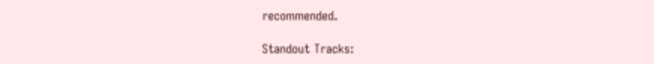recommended.

Standout Tracks: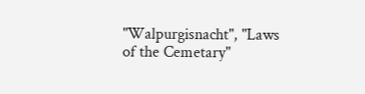"Walpurgisnacht", "Laws of the Cemetary"